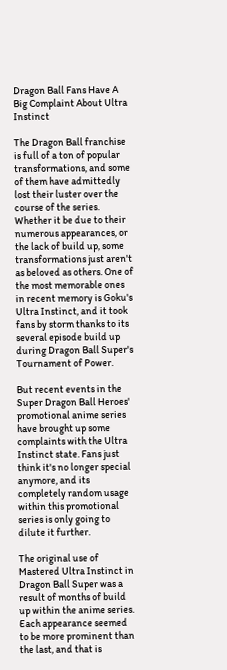Dragon Ball Fans Have A Big Complaint About Ultra Instinct

The Dragon Ball franchise is full of a ton of popular transformations, and some of them have admittedly lost their luster over the course of the series. Whether it be due to their numerous appearances, or the lack of build up, some transformations just aren't as beloved as others. One of the most memorable ones in recent memory is Goku's Ultra Instinct, and it took fans by storm thanks to its several episode build up during Dragon Ball Super's Tournament of Power.

But recent events in the Super Dragon Ball Heroes' promotional anime series have brought up some complaints with the Ultra Instinct state. Fans just think it's no longer special anymore, and its completely random usage within this promotional series is only going to dilute it further.

The original use of Mastered Ultra Instinct in Dragon Ball Super was a result of months of build up within the anime series. Each appearance seemed to be more prominent than the last, and that is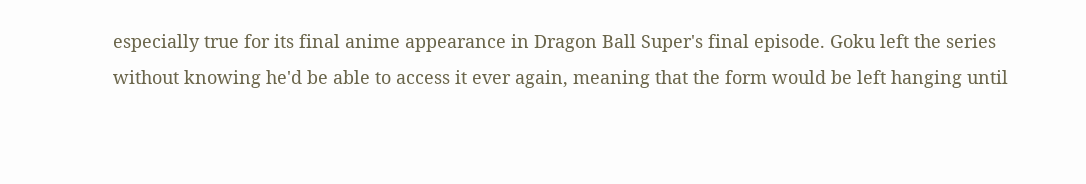especially true for its final anime appearance in Dragon Ball Super's final episode. Goku left the series without knowing he'd be able to access it ever again, meaning that the form would be left hanging until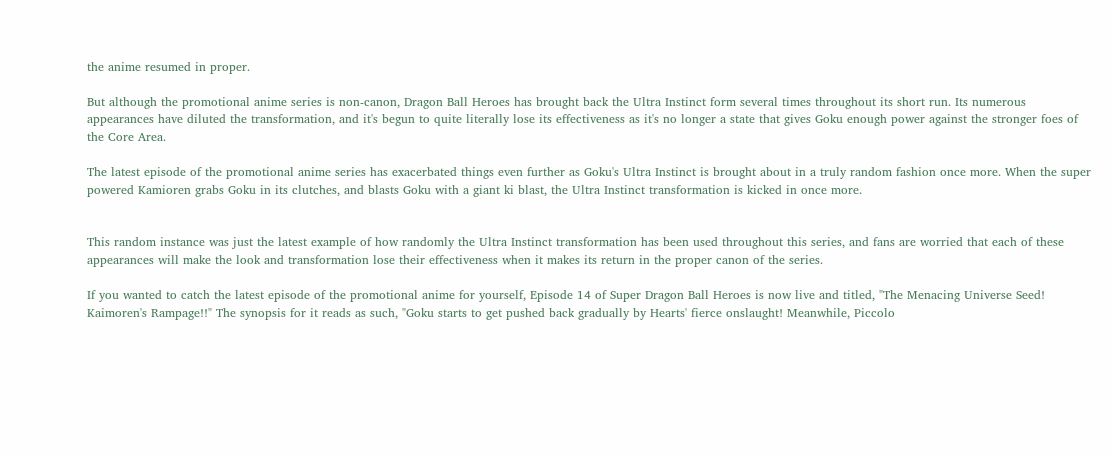the anime resumed in proper.

But although the promotional anime series is non-canon, Dragon Ball Heroes has brought back the Ultra Instinct form several times throughout its short run. Its numerous appearances have diluted the transformation, and it's begun to quite literally lose its effectiveness as it's no longer a state that gives Goku enough power against the stronger foes of the Core Area.

The latest episode of the promotional anime series has exacerbated things even further as Goku's Ultra Instinct is brought about in a truly random fashion once more. When the super powered Kamioren grabs Goku in its clutches, and blasts Goku with a giant ki blast, the Ultra Instinct transformation is kicked in once more.


This random instance was just the latest example of how randomly the Ultra Instinct transformation has been used throughout this series, and fans are worried that each of these appearances will make the look and transformation lose their effectiveness when it makes its return in the proper canon of the series.

If you wanted to catch the latest episode of the promotional anime for yourself, Episode 14 of Super Dragon Ball Heroes is now live and titled, "The Menacing Universe Seed! Kaimoren's Rampage!!" The synopsis for it reads as such, "Goku starts to get pushed back gradually by Hearts' fierce onslaught! Meanwhile, Piccolo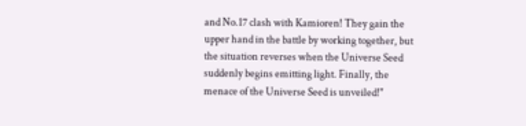and No.17 clash with Kamioren! They gain the upper hand in the battle by working together, but the situation reverses when the Universe Seed suddenly begins emitting light. Finally, the menace of the Universe Seed is unveiled!"